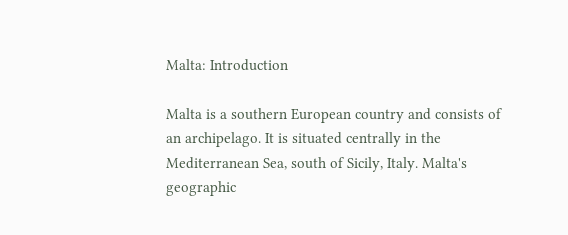Malta: Introduction

Malta is a southern European country and consists of an archipelago. It is situated centrally in the Mediterranean Sea, south of Sicily, Italy. Malta's geographic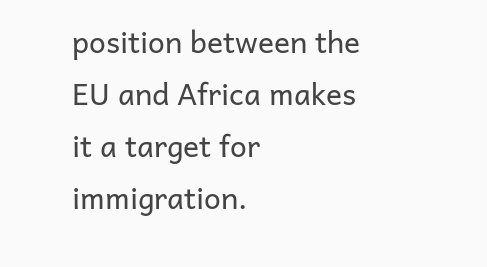position between the EU and Africa makes it a target for immigration.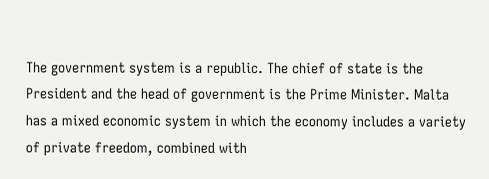The government system is a republic. The chief of state is the President and the head of government is the Prime Minister. Malta has a mixed economic system in which the economy includes a variety of private freedom, combined with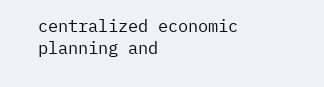centralized economic planning and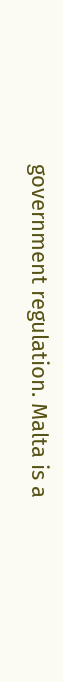government regulation. Malta is a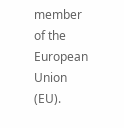member of the European Union (EU).